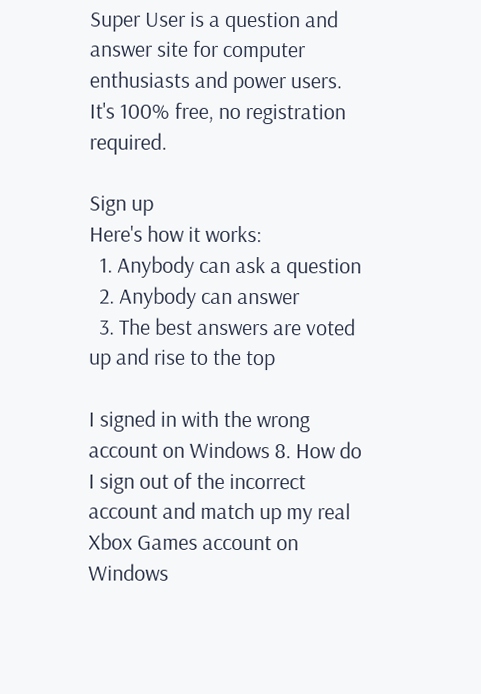Super User is a question and answer site for computer enthusiasts and power users. It's 100% free, no registration required.

Sign up
Here's how it works:
  1. Anybody can ask a question
  2. Anybody can answer
  3. The best answers are voted up and rise to the top

I signed in with the wrong account on Windows 8. How do I sign out of the incorrect account and match up my real Xbox Games account on Windows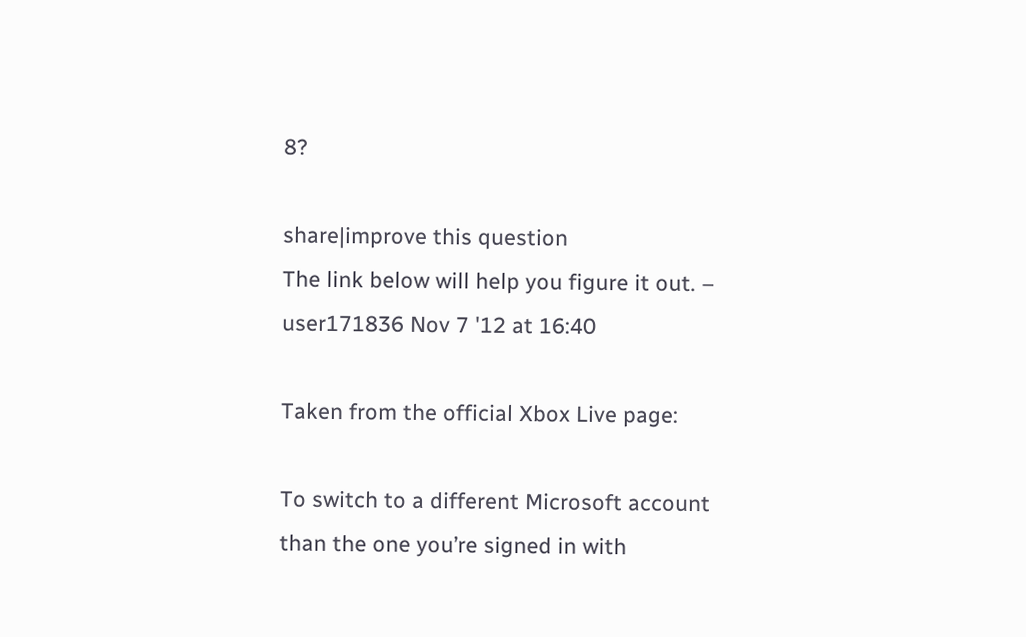8?

share|improve this question
The link below will help you figure it out. – user171836 Nov 7 '12 at 16:40

Taken from the official Xbox Live page:

To switch to a different Microsoft account than the one you’re signed in with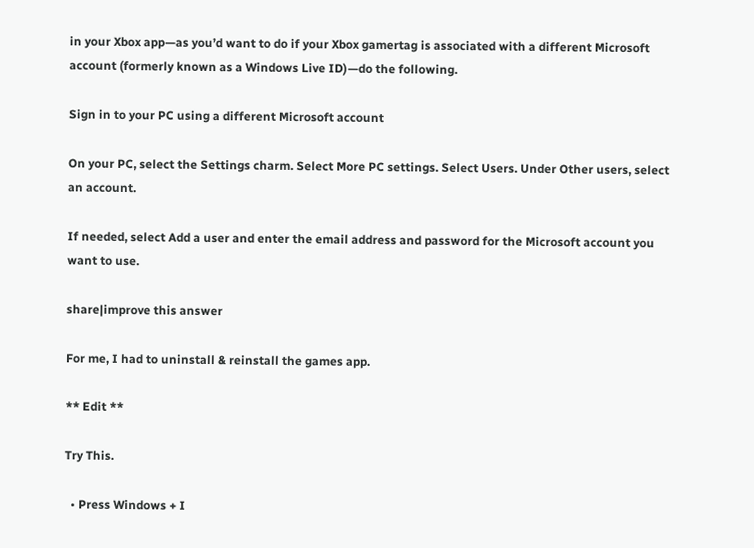in your Xbox app—as you’d want to do if your Xbox gamertag is associated with a different Microsoft account (formerly known as a Windows Live ID)—do the following.

Sign in to your PC using a different Microsoft account

On your PC, select the Settings charm. Select More PC settings. Select Users. Under Other users, select an account.

If needed, select Add a user and enter the email address and password for the Microsoft account you want to use.

share|improve this answer

For me, I had to uninstall & reinstall the games app.

** Edit **

Try This.

  • Press Windows + I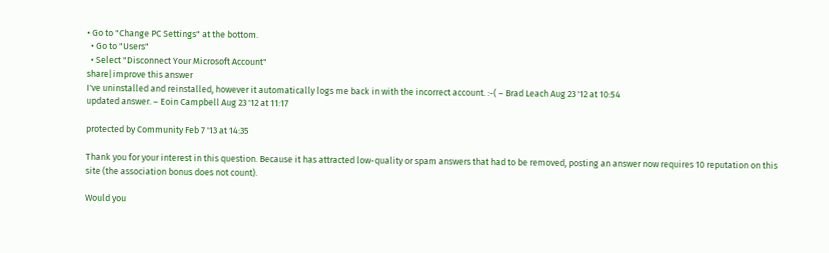• Go to "Change PC Settings" at the bottom.
  • Go to "Users"
  • Select "Disconnect Your Microsoft Account"
share|improve this answer
I've uninstalled and reinstalled, however it automatically logs me back in with the incorrect account. :-( – Brad Leach Aug 23 '12 at 10:54
updated answer. – Eoin Campbell Aug 23 '12 at 11:17

protected by Community Feb 7 '13 at 14:35

Thank you for your interest in this question. Because it has attracted low-quality or spam answers that had to be removed, posting an answer now requires 10 reputation on this site (the association bonus does not count).

Would you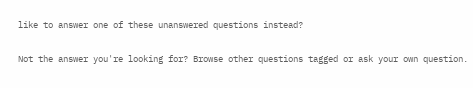like to answer one of these unanswered questions instead?

Not the answer you're looking for? Browse other questions tagged or ask your own question.